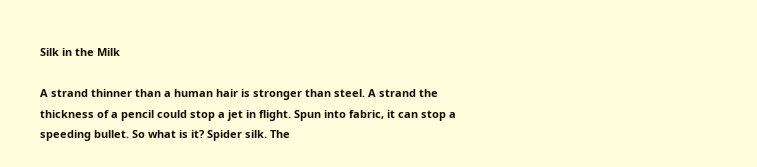Silk in the Milk

A strand thinner than a human hair is stronger than steel. A strand the thickness of a pencil could stop a jet in flight. Spun into fabric, it can stop a speeding bullet. So what is it? Spider silk. The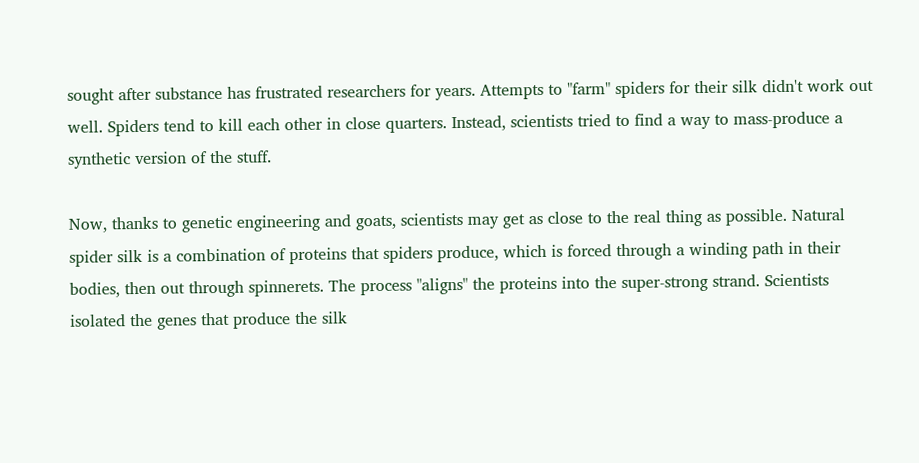sought after substance has frustrated researchers for years. Attempts to "farm" spiders for their silk didn't work out well. Spiders tend to kill each other in close quarters. Instead, scientists tried to find a way to mass-produce a synthetic version of the stuff.

Now, thanks to genetic engineering and goats, scientists may get as close to the real thing as possible. Natural spider silk is a combination of proteins that spiders produce, which is forced through a winding path in their bodies, then out through spinnerets. The process "aligns" the proteins into the super-strong strand. Scientists isolated the genes that produce the silk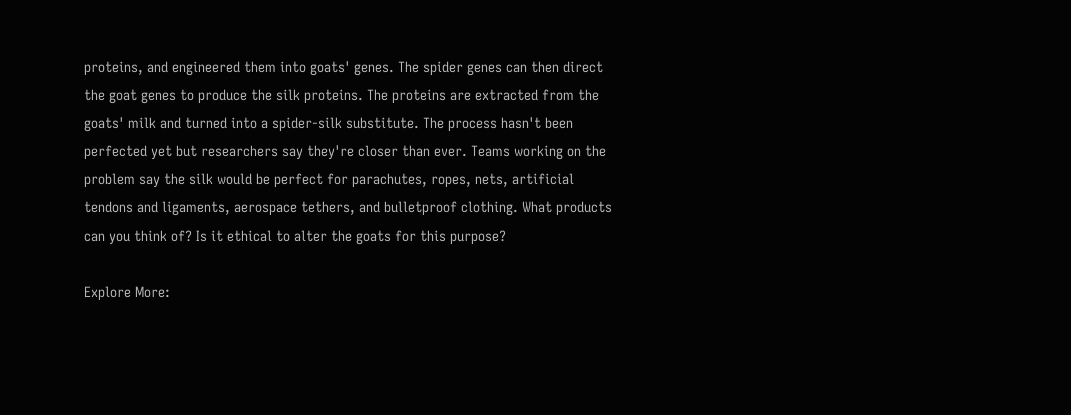proteins, and engineered them into goats' genes. The spider genes can then direct the goat genes to produce the silk proteins. The proteins are extracted from the goats' milk and turned into a spider-silk substitute. The process hasn't been perfected yet but researchers say they're closer than ever. Teams working on the problem say the silk would be perfect for parachutes, ropes, nets, artificial tendons and ligaments, aerospace tethers, and bulletproof clothing. What products can you think of? Is it ethical to alter the goats for this purpose?

Explore More: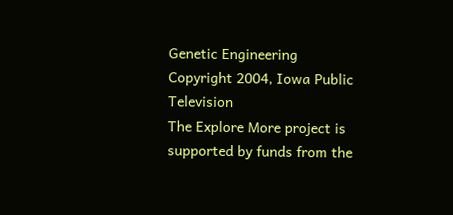Genetic Engineering
Copyright 2004, Iowa Public Television
The Explore More project is supported by funds from the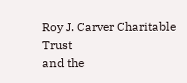Roy J. Carver Charitable Trust
and the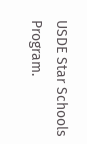USDE Star Schools Program.